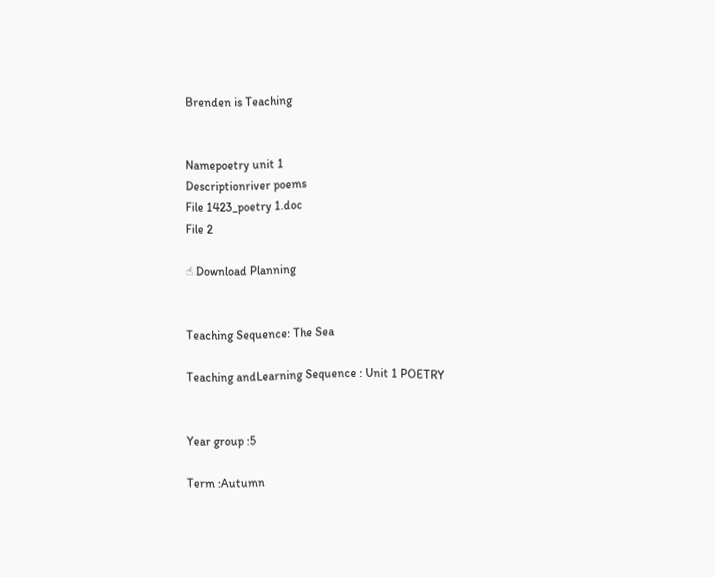Brenden is Teaching


Namepoetry unit 1
Descriptionriver poems
File 1423_poetry 1.doc
File 2

☝ Download Planning


Teaching Sequence: The Sea

Teaching andLearning Sequence : Unit 1 POETRY


Year group :5

Term :Autumn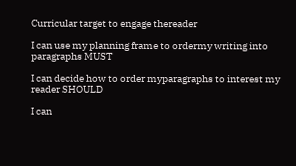Curricular target to engage thereader

I can use my planning frame to ordermy writing into paragraphs MUST

I can decide how to order myparagraphs to interest my reader SHOULD

I can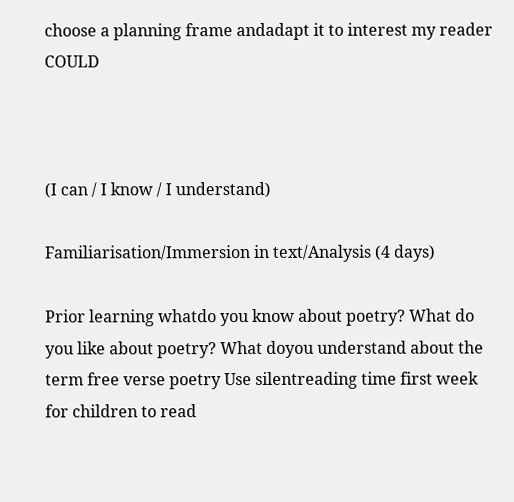choose a planning frame andadapt it to interest my reader COULD



(I can / I know / I understand)

Familiarisation/Immersion in text/Analysis (4 days)

Prior learning whatdo you know about poetry? What do you like about poetry? What doyou understand about the term free verse poetry Use silentreading time first week for children to read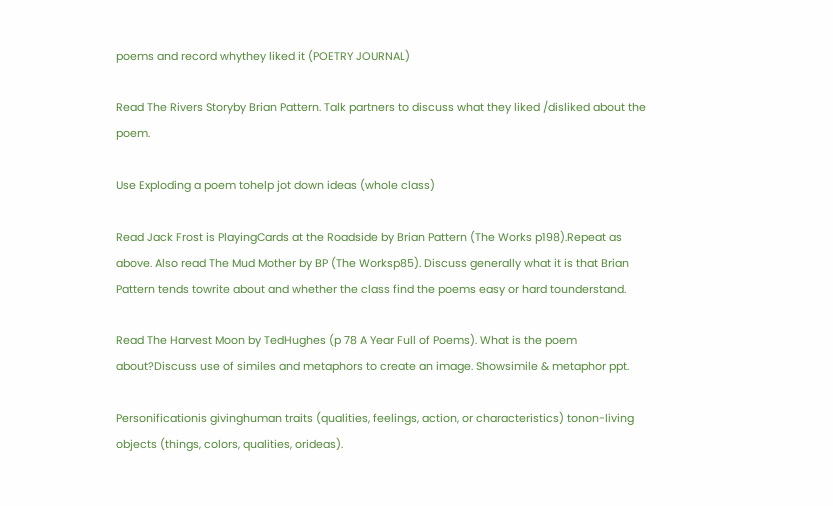poems and record whythey liked it (POETRY JOURNAL)

Read The Rivers Storyby Brian Pattern. Talk partners to discuss what they liked /disliked about the poem.

Use Exploding a poem tohelp jot down ideas (whole class)

Read Jack Frost is PlayingCards at the Roadside by Brian Pattern (The Works p198).Repeat as above. Also read The Mud Mother by BP (The Worksp85). Discuss generally what it is that Brian Pattern tends towrite about and whether the class find the poems easy or hard tounderstand.

Read The Harvest Moon by TedHughes (p 78 A Year Full of Poems). What is the poem about?Discuss use of similes and metaphors to create an image. Showsimile & metaphor ppt.

Personificationis givinghuman traits (qualities, feelings, action, or characteristics) tonon-living objects (things, colors, qualities, orideas).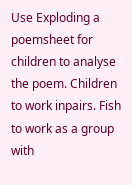Use Exploding a poemsheet for children to analyse the poem. Children to work inpairs. Fish to work as a group with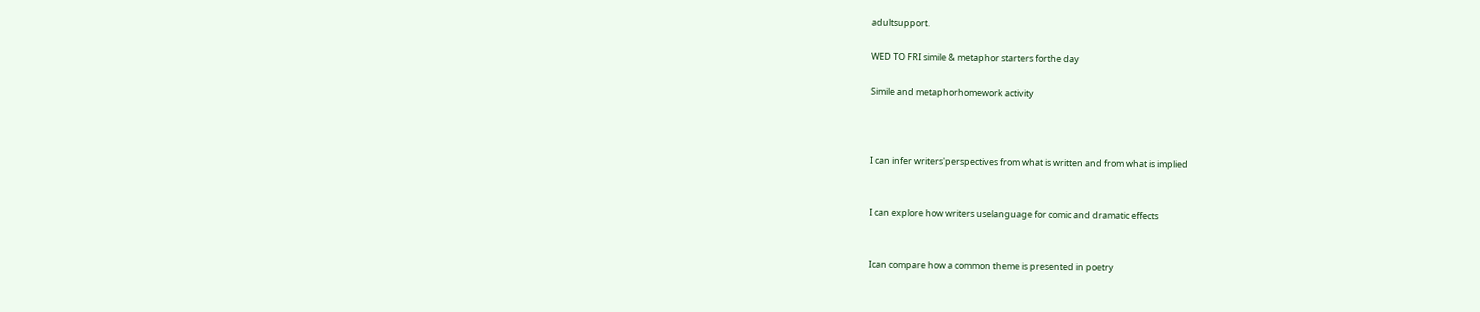adultsupport.

WED TO FRI simile & metaphor starters forthe day

Simile and metaphorhomework activity



I can infer writers'perspectives from what is written and from what is implied


I can explore how writers uselanguage for comic and dramatic effects


Ican compare how a common theme is presented in poetry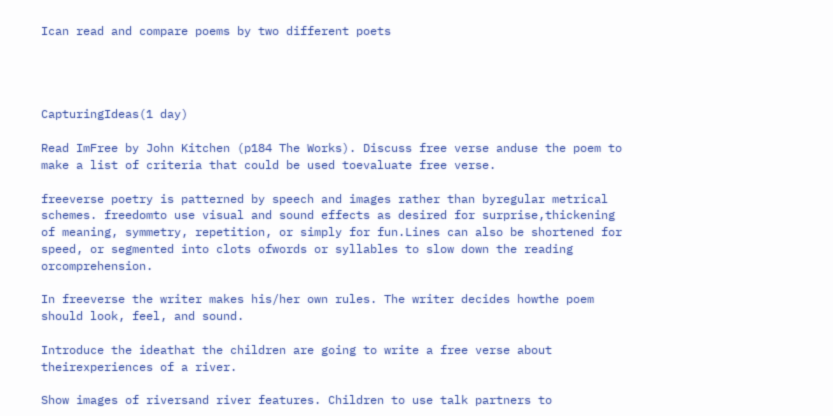Ican read and compare poems by two different poets




CapturingIdeas(1 day)

Read ImFree by John Kitchen (p184 The Works). Discuss free verse anduse the poem to make a list of criteria that could be used toevaluate free verse.

freeverse poetry is patterned by speech and images rather than byregular metrical schemes. freedomto use visual and sound effects as desired for surprise,thickening of meaning, symmetry, repetition, or simply for fun.Lines can also be shortened for speed, or segmented into clots ofwords or syllables to slow down the reading orcomprehension.

In freeverse the writer makes his/her own rules. The writer decides howthe poem should look, feel, and sound.

Introduce the ideathat the children are going to write a free verse about theirexperiences of a river.

Show images of riversand river features. Children to use talk partners to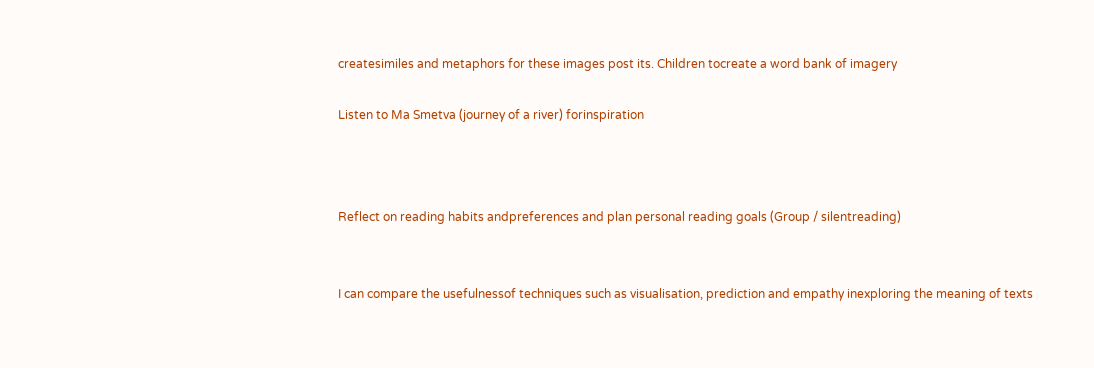createsimiles and metaphors for these images post its. Children tocreate a word bank of imagery

Listen to Ma Smetva (journey of a river) forinspiration



Reflect on reading habits andpreferences and plan personal reading goals (Group / silentreading)


I can compare the usefulnessof techniques such as visualisation, prediction and empathy inexploring the meaning of texts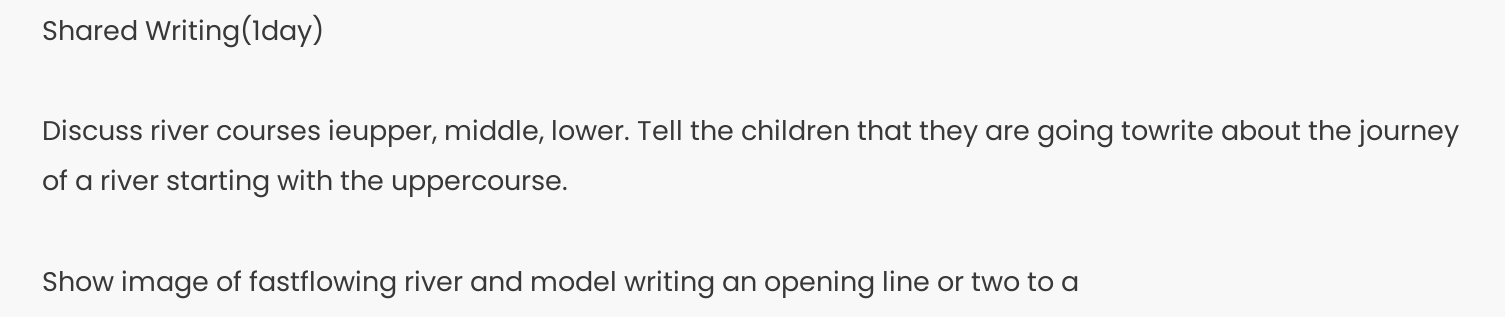Shared Writing(1day)

Discuss river courses ieupper, middle, lower. Tell the children that they are going towrite about the journey of a river starting with the uppercourse.

Show image of fastflowing river and model writing an opening line or two to a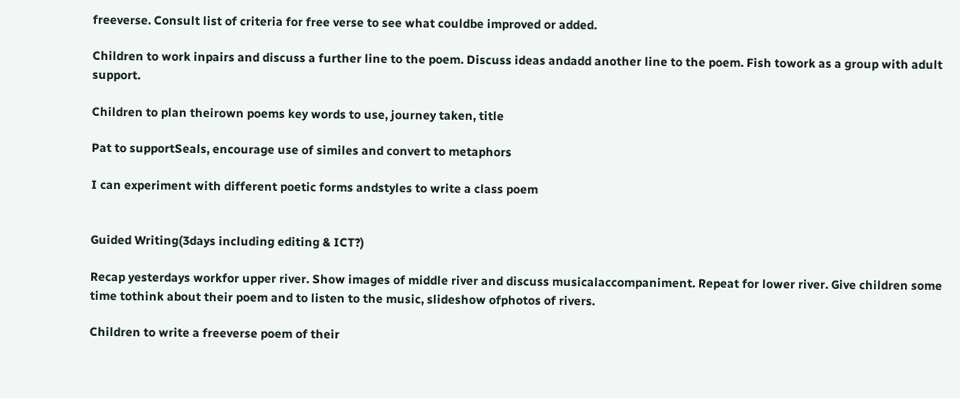freeverse. Consult list of criteria for free verse to see what couldbe improved or added.

Children to work inpairs and discuss a further line to the poem. Discuss ideas andadd another line to the poem. Fish towork as a group with adult support.

Children to plan theirown poems key words to use, journey taken, title

Pat to supportSeals, encourage use of similes and convert to metaphors

I can experiment with different poetic forms andstyles to write a class poem


Guided Writing(3days including editing & ICT?)

Recap yesterdays workfor upper river. Show images of middle river and discuss musicalaccompaniment. Repeat for lower river. Give children some time tothink about their poem and to listen to the music, slideshow ofphotos of rivers.

Children to write a freeverse poem of their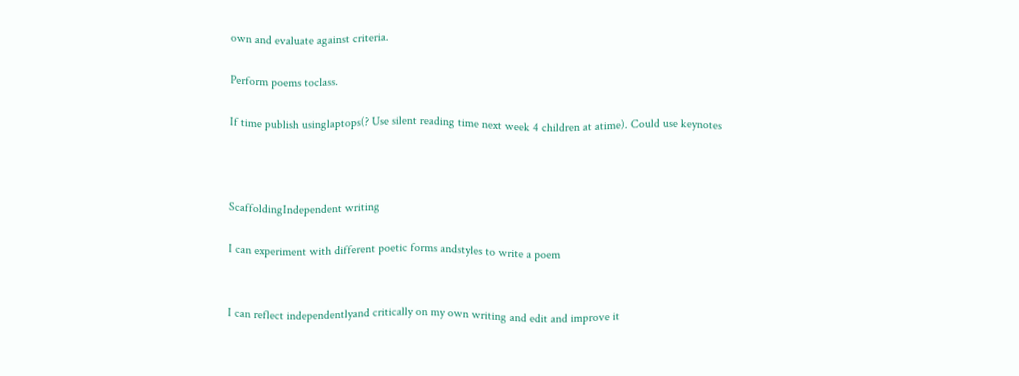own and evaluate against criteria.

Perform poems toclass.

If time publish usinglaptops(? Use silent reading time next week 4 children at atime). Could use keynotes



ScaffoldingIndependent writing

I can experiment with different poetic forms andstyles to write a poem


I can reflect independentlyand critically on my own writing and edit and improve it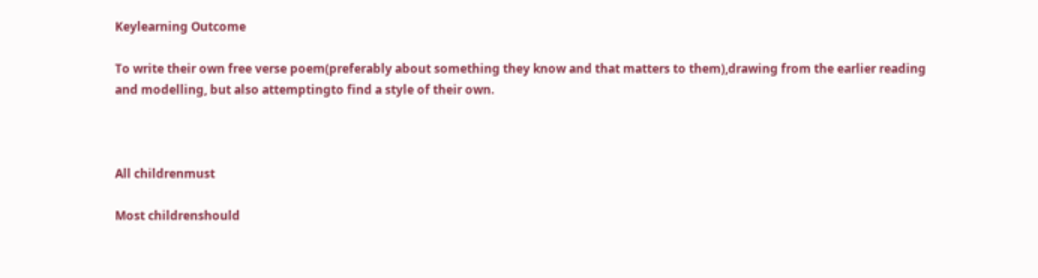Keylearning Outcome

To write their own free verse poem(preferably about something they know and that matters to them),drawing from the earlier reading and modelling, but also attemptingto find a style of their own.



All childrenmust

Most childrenshould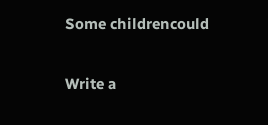Some childrencould

Write a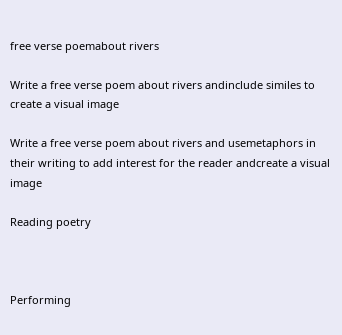free verse poemabout rivers

Write a free verse poem about rivers andinclude similes to create a visual image

Write a free verse poem about rivers and usemetaphors in their writing to add interest for the reader andcreate a visual image

Reading poetry



Performing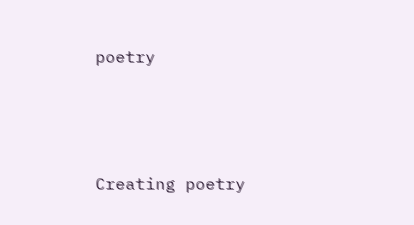poetry




Creating poetry